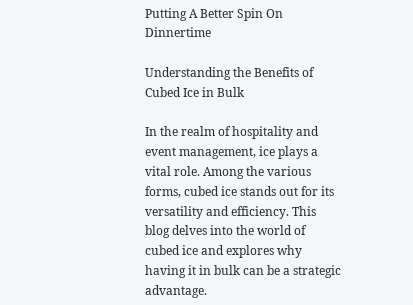Putting A Better Spin On Dinnertime

Understanding the Benefits of Cubed Ice in Bulk

In the realm of hospitality and event management, ice plays a vital role. Among the various forms, cubed ice stands out for its versatility and efficiency. This blog delves into the world of cubed ice and explores why having it in bulk can be a strategic advantage.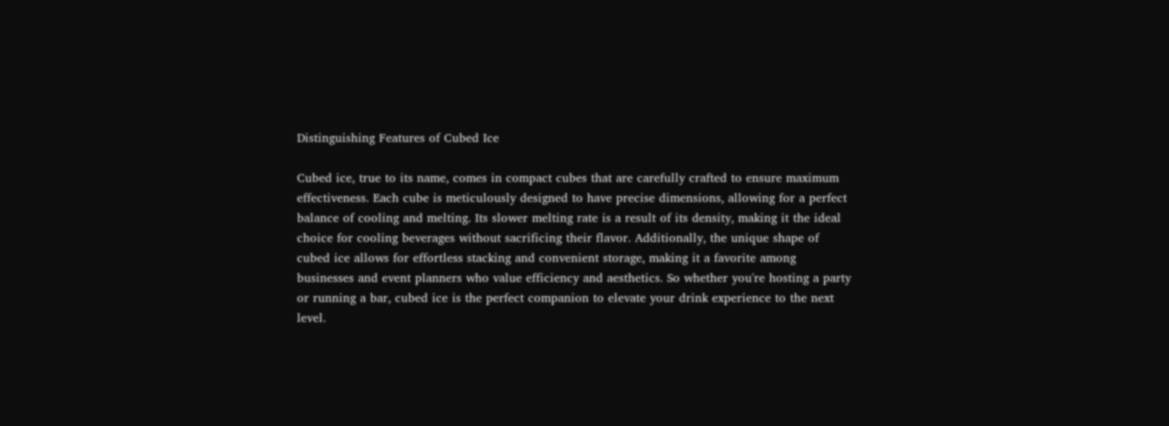Distinguishing Features of Cubed Ice

Cubed ice, true to its name, comes in compact cubes that are carefully crafted to ensure maximum effectiveness. Each cube is meticulously designed to have precise dimensions, allowing for a perfect balance of cooling and melting. Its slower melting rate is a result of its density, making it the ideal choice for cooling beverages without sacrificing their flavor. Additionally, the unique shape of cubed ice allows for effortless stacking and convenient storage, making it a favorite among businesses and event planners who value efficiency and aesthetics. So whether you're hosting a party or running a bar, cubed ice is the perfect companion to elevate your drink experience to the next level.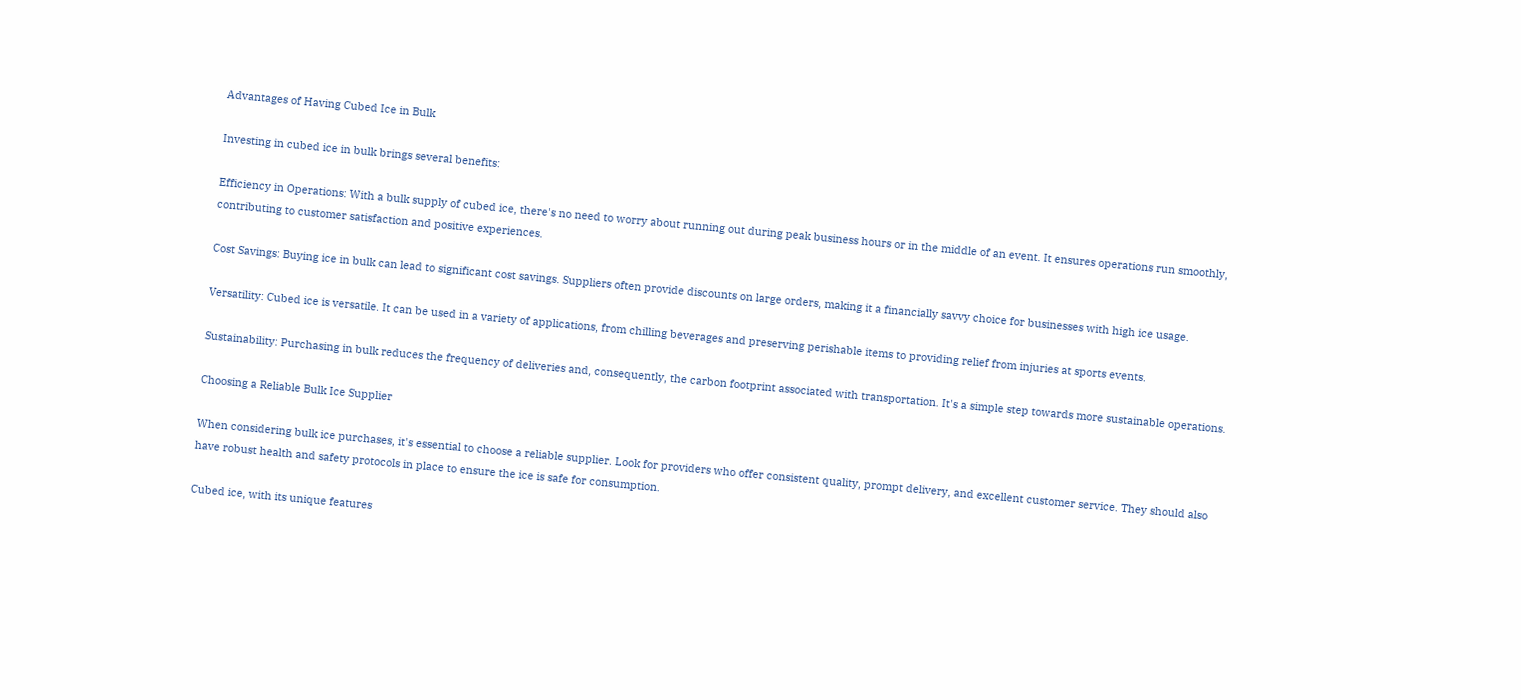Advantages of Having Cubed Ice in Bulk

Investing in cubed ice in bulk brings several benefits:

Efficiency in Operations: With a bulk supply of cubed ice, there's no need to worry about running out during peak business hours or in the middle of an event. It ensures operations run smoothly, contributing to customer satisfaction and positive experiences.

Cost Savings: Buying ice in bulk can lead to significant cost savings. Suppliers often provide discounts on large orders, making it a financially savvy choice for businesses with high ice usage.

Versatility: Cubed ice is versatile. It can be used in a variety of applications, from chilling beverages and preserving perishable items to providing relief from injuries at sports events.

Sustainability: Purchasing in bulk reduces the frequency of deliveries and, consequently, the carbon footprint associated with transportation. It's a simple step towards more sustainable operations.

Choosing a Reliable Bulk Ice Supplier

When considering bulk ice purchases, it's essential to choose a reliable supplier. Look for providers who offer consistent quality, prompt delivery, and excellent customer service. They should also have robust health and safety protocols in place to ensure the ice is safe for consumption.

Cubed ice, with its unique features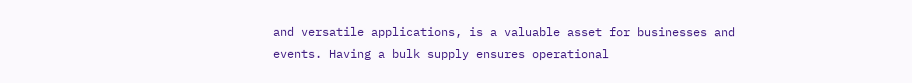and versatile applications, is a valuable asset for businesses and events. Having a bulk supply ensures operational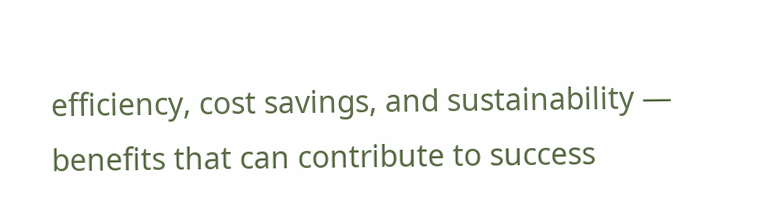efficiency, cost savings, and sustainability — benefits that can contribute to success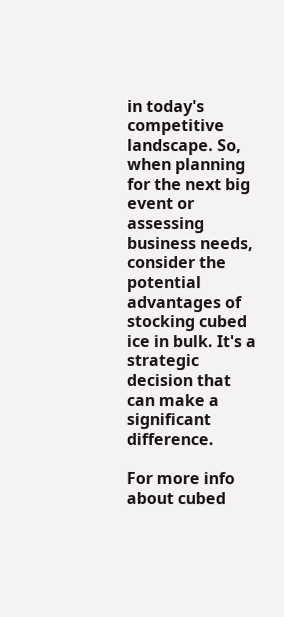in today's competitive landscape. So, when planning for the next big event or assessing business needs, consider the potential advantages of stocking cubed ice in bulk. It's a strategic decision that can make a significant difference.

For more info about cubed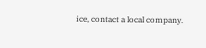ice, contact a local company.